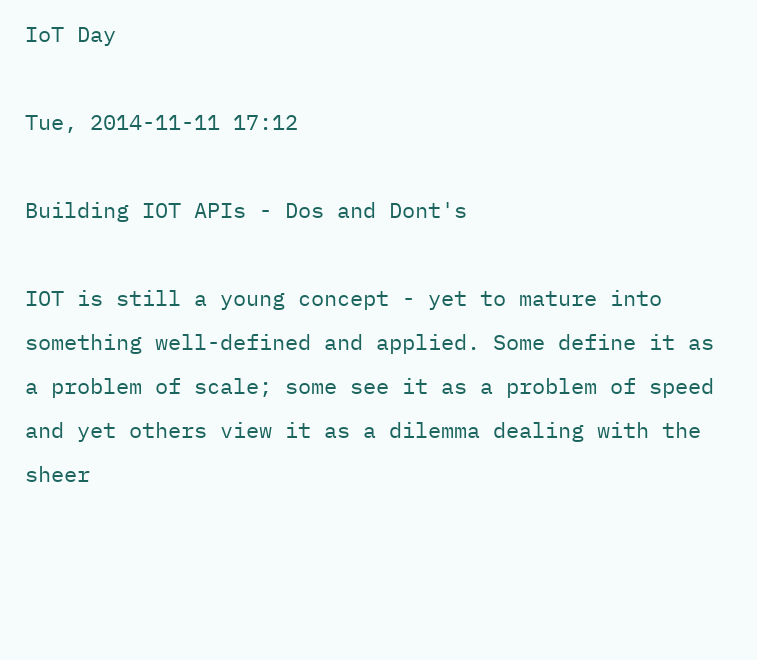IoT Day

Tue, 2014-11-11 17:12

Building IOT APIs - Dos and Dont's

IOT is still a young concept - yet to mature into something well-defined and applied. Some define it as a problem of scale; some see it as a problem of speed and yet others view it as a dilemma dealing with the sheer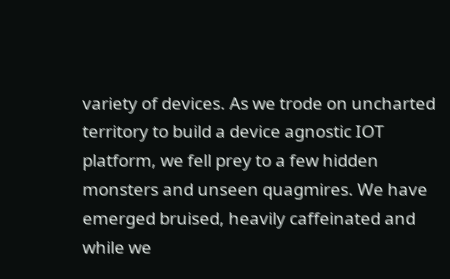variety of devices. As we trode on uncharted territory to build a device agnostic IOT platform, we fell prey to a few hidden monsters and unseen quagmires. We have emerged bruised, heavily caffeinated and while we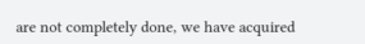are not completely done, we have acquired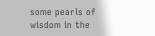some pearls of wisdom in the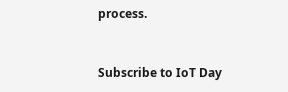process.


Subscribe to IoT Day